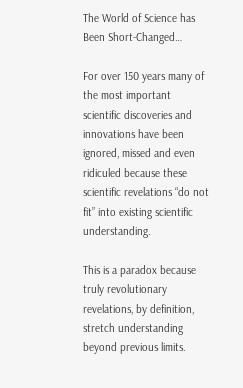The World of Science has Been Short-Changed…

For over 150 years many of the most important scientific discoveries and innovations have been ignored, missed and even ridiculed because these scientific revelations “do not fit” into existing scientific understanding.

This is a paradox because truly revolutionary revelations, by definition, stretch understanding beyond previous limits.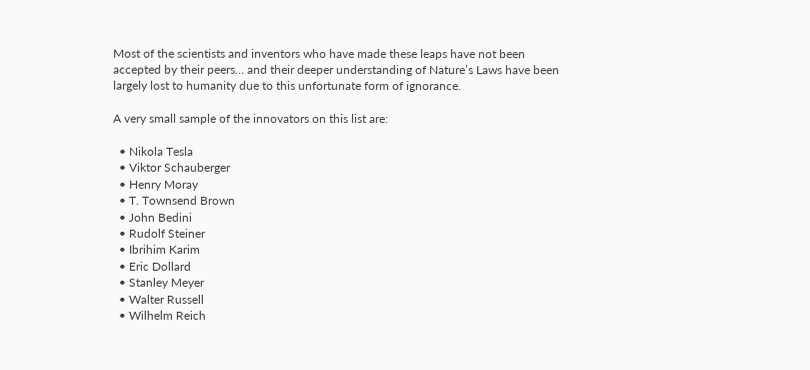Most of the scientists and inventors who have made these leaps have not been accepted by their peers… and their deeper understanding of Nature’s Laws have been largely lost to humanity due to this unfortunate form of ignorance.

A very small sample of the innovators on this list are:

  • Nikola Tesla
  • Viktor Schauberger
  • Henry Moray
  • T. Townsend Brown
  • John Bedini
  • Rudolf Steiner
  • Ibrihim Karim
  • Eric Dollard
  • Stanley Meyer
  • Walter Russell
  • Wilhelm Reich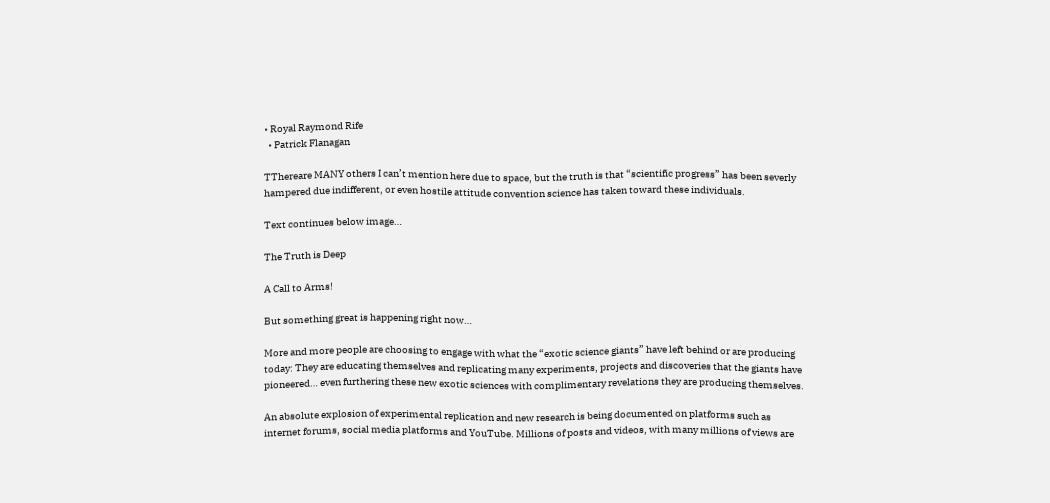• Royal Raymond Rife
  • Patrick Flanagan

TThereare MANY others I can’t mention here due to space, but the truth is that “scientific progress” has been severly hampered due indifferent, or even hostile attitude convention science has taken toward these individuals.

Text continues below image…

The Truth is Deep

A Call to Arms!

But something great is happening right now…

More and more people are choosing to engage with what the “exotic science giants” have left behind or are producing today: They are educating themselves and replicating many experiments, projects and discoveries that the giants have pioneered… even furthering these new exotic sciences with complimentary revelations they are producing themselves.

An absolute explosion of experimental replication and new research is being documented on platforms such as internet forums, social media platforms and YouTube. Millions of posts and videos, with many millions of views are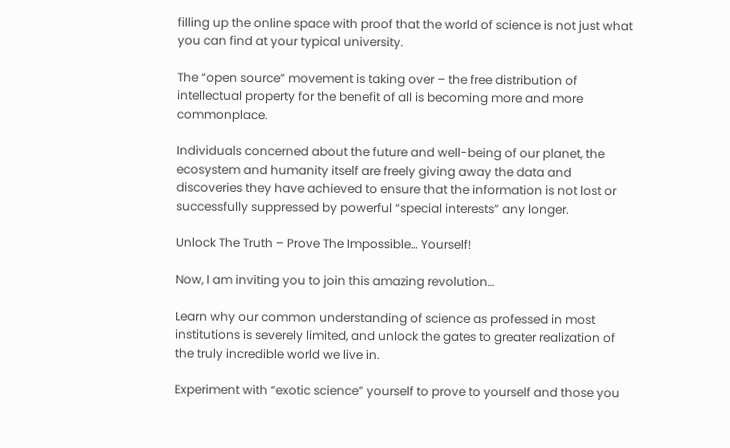filling up the online space with proof that the world of science is not just what you can find at your typical university.

The “open source” movement is taking over – the free distribution of intellectual property for the benefit of all is becoming more and more commonplace.

Individuals concerned about the future and well-being of our planet, the ecosystem and humanity itself are freely giving away the data and discoveries they have achieved to ensure that the information is not lost or successfully suppressed by powerful “special interests” any longer.

Unlock The Truth – Prove The Impossible… Yourself!

Now, I am inviting you to join this amazing revolution…

Learn why our common understanding of science as professed in most institutions is severely limited, and unlock the gates to greater realization of the truly incredible world we live in.

Experiment with “exotic science” yourself to prove to yourself and those you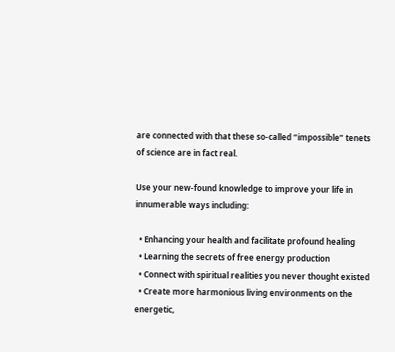are connected with that these so-called “impossible” tenets of science are in fact real.

Use your new-found knowledge to improve your life in innumerable ways including:

  • Enhancing your health and facilitate profound healing
  • Learning the secrets of free energy production
  • Connect with spiritual realities you never thought existed
  • Create more harmonious living environments on the energetic,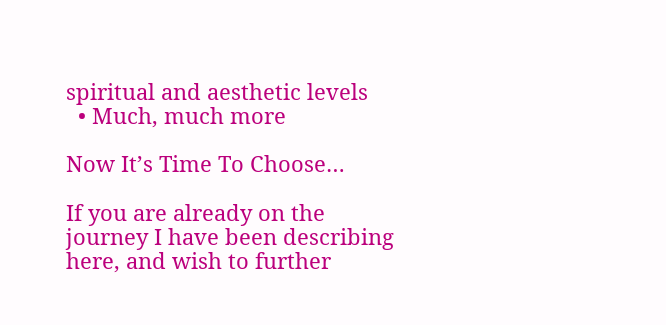spiritual and aesthetic levels
  • Much, much more

Now It’s Time To Choose…

If you are already on the journey I have been describing here, and wish to further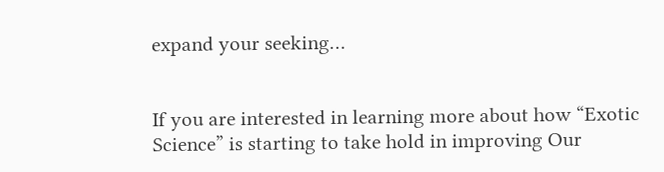expand your seeking…


If you are interested in learning more about how “Exotic Science” is starting to take hold in improving Our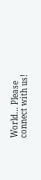World… Please connect with us!